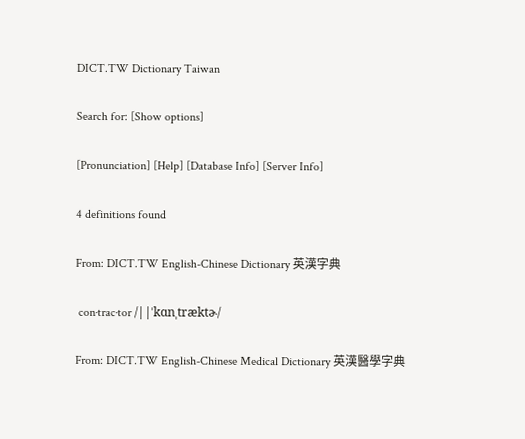DICT.TW Dictionary Taiwan

Search for: [Show options]

[Pronunciation] [Help] [Database Info] [Server Info]

4 definitions found

From: DICT.TW English-Chinese Dictionary 英漢字典

 con·trac·tor /||ˈkɑnˌtræktɚ/

From: DICT.TW English-Chinese Medical Dictionary 英漢醫學字典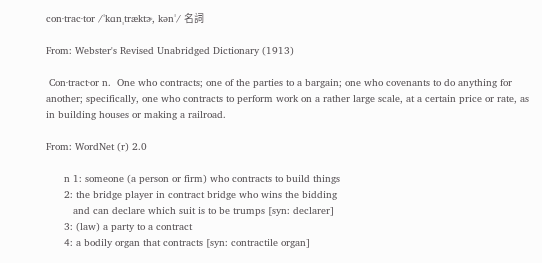con·trac·tor /ˈkɑnˌtræktɚ, kənˈ/ 名詞

From: Webster's Revised Unabridged Dictionary (1913)

 Con·tract·or n.  One who contracts; one of the parties to a bargain; one who covenants to do anything for another; specifically, one who contracts to perform work on a rather large scale, at a certain price or rate, as in building houses or making a railroad.

From: WordNet (r) 2.0

      n 1: someone (a person or firm) who contracts to build things
      2: the bridge player in contract bridge who wins the bidding
         and can declare which suit is to be trumps [syn: declarer]
      3: (law) a party to a contract
      4: a bodily organ that contracts [syn: contractile organ]